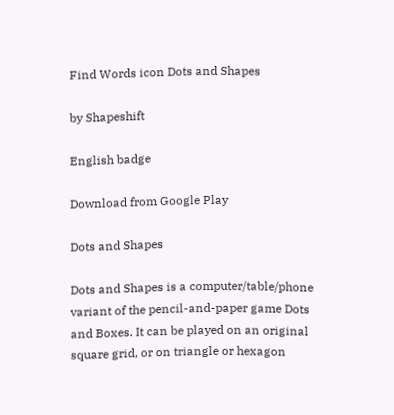Find Words icon Dots and Shapes

by Shapeshift

English badge

Download from Google Play

Dots and Shapes

Dots and Shapes is a computer/table/phone variant of the pencil-and-paper game Dots and Boxes. It can be played on an original square grid, or on triangle or hexagon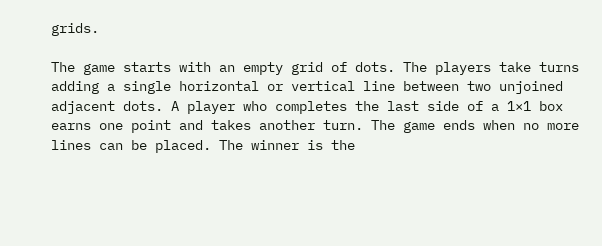grids.

The game starts with an empty grid of dots. The players take turns adding a single horizontal or vertical line between two unjoined adjacent dots. A player who completes the last side of a 1×1 box earns one point and takes another turn. The game ends when no more lines can be placed. The winner is the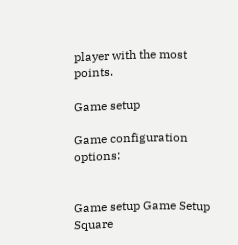player with the most points.

Game setup

Game configuration options:


Game setup Game Setup
Square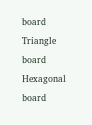board
Triangle board
Hexagonal board